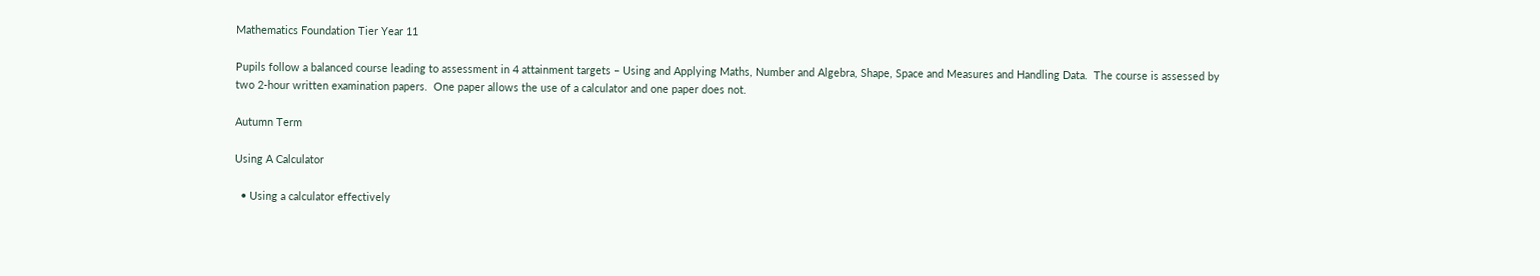Mathematics Foundation Tier Year 11

Pupils follow a balanced course leading to assessment in 4 attainment targets – Using and Applying Maths, Number and Algebra, Shape, Space and Measures and Handling Data.  The course is assessed by two 2-hour written examination papers.  One paper allows the use of a calculator and one paper does not.

Autumn Term

Using A Calculator

  • Using a calculator effectively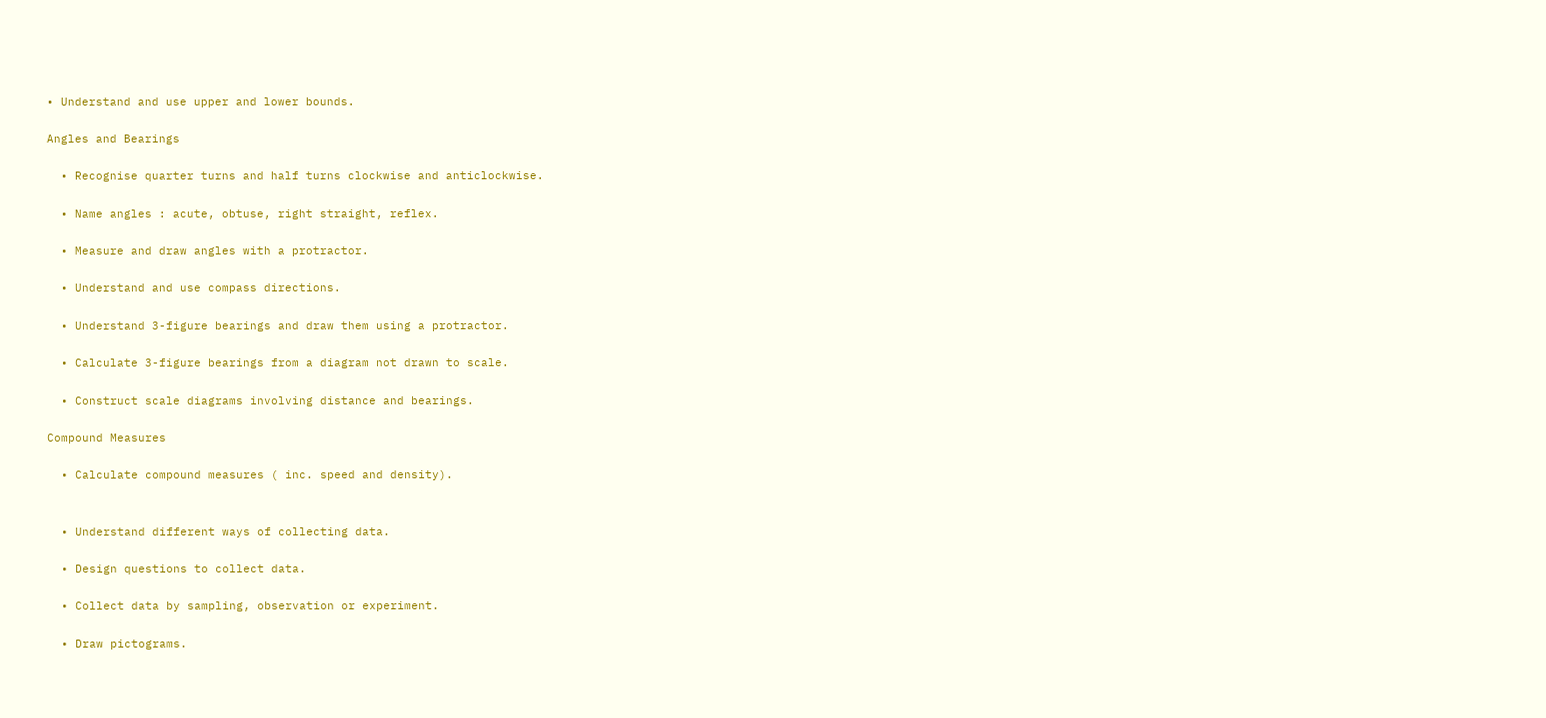• Understand and use upper and lower bounds.

Angles and Bearings

  • Recognise quarter turns and half turns clockwise and anticlockwise.

  • Name angles : acute, obtuse, right straight, reflex.

  • Measure and draw angles with a protractor.

  • Understand and use compass directions.

  • Understand 3-figure bearings and draw them using a protractor.

  • Calculate 3-figure bearings from a diagram not drawn to scale.

  • Construct scale diagrams involving distance and bearings.

Compound Measures

  • Calculate compound measures ( inc. speed and density).


  • Understand different ways of collecting data.

  • Design questions to collect data.

  • Collect data by sampling, observation or experiment.

  • Draw pictograms.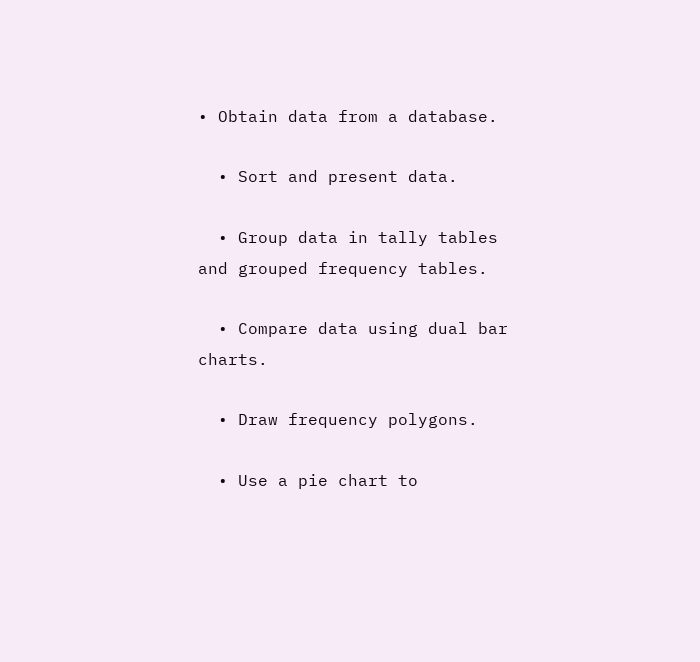• Obtain data from a database.

  • Sort and present data.

  • Group data in tally tables and grouped frequency tables.

  • Compare data using dual bar charts.

  • Draw frequency polygons.

  • Use a pie chart to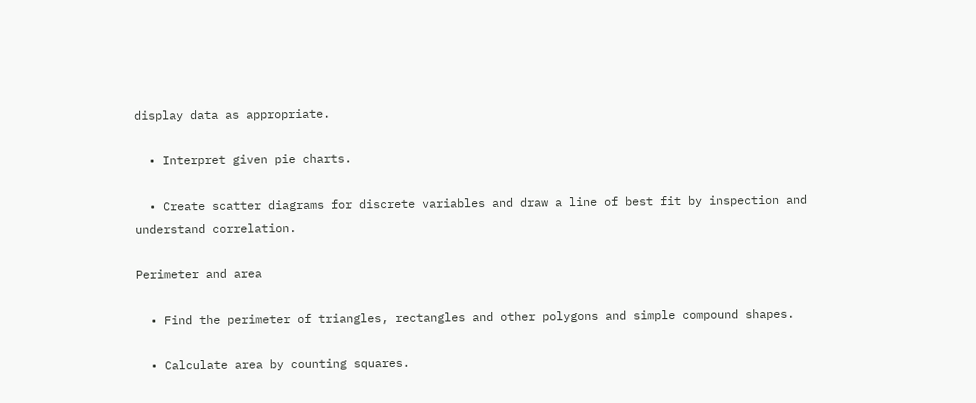display data as appropriate.

  • Interpret given pie charts.

  • Create scatter diagrams for discrete variables and draw a line of best fit by inspection and understand correlation.

Perimeter and area

  • Find the perimeter of triangles, rectangles and other polygons and simple compound shapes.

  • Calculate area by counting squares.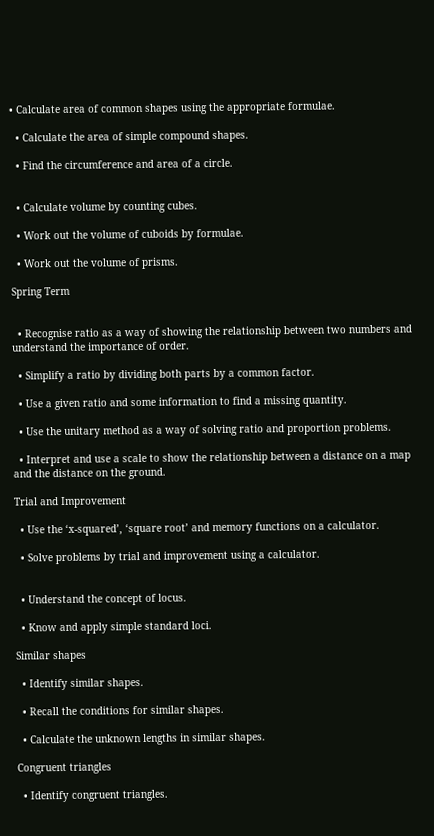• Calculate area of common shapes using the appropriate formulae.

  • Calculate the area of simple compound shapes.

  • Find the circumference and area of a circle.


  • Calculate volume by counting cubes.

  • Work out the volume of cuboids by formulae.

  • Work out the volume of prisms.

Spring Term


  • Recognise ratio as a way of showing the relationship between two numbers and understand the importance of order.

  • Simplify a ratio by dividing both parts by a common factor.

  • Use a given ratio and some information to find a missing quantity.

  • Use the unitary method as a way of solving ratio and proportion problems.

  • Interpret and use a scale to show the relationship between a distance on a map and the distance on the ground.

Trial and Improvement

  • Use the ‘x-squared’, ‘square root’ and memory functions on a calculator.

  • Solve problems by trial and improvement using a calculator.


  • Understand the concept of locus.

  • Know and apply simple standard loci.

Similar shapes

  • Identify similar shapes.

  • Recall the conditions for similar shapes.

  • Calculate the unknown lengths in similar shapes.

Congruent triangles

  • Identify congruent triangles.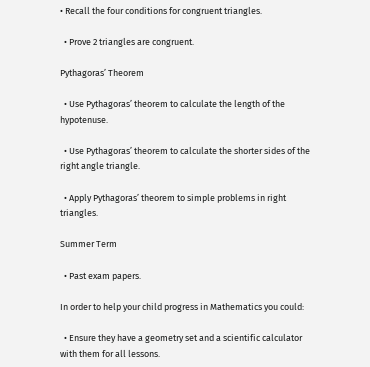• Recall the four conditions for congruent triangles.

  • Prove 2 triangles are congruent.

Pythagoras’ Theorem

  • Use Pythagoras’ theorem to calculate the length of the hypotenuse.

  • Use Pythagoras’ theorem to calculate the shorter sides of the right angle triangle.

  • Apply Pythagoras’ theorem to simple problems in right triangles.

Summer Term

  • Past exam papers.

In order to help your child progress in Mathematics you could:

  • Ensure they have a geometry set and a scientific calculator with them for all lessons.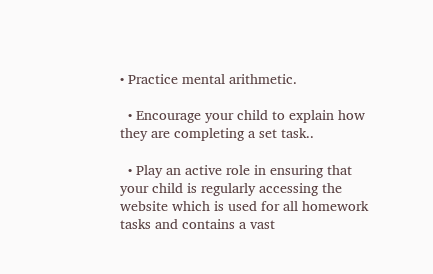• Practice mental arithmetic.

  • Encourage your child to explain how they are completing a set task..

  • Play an active role in ensuring that your child is regularly accessing the website which is used for all homework tasks and contains a vast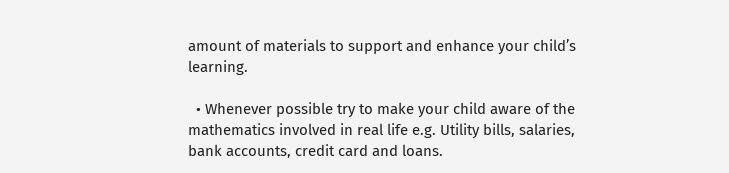amount of materials to support and enhance your child’s learning.

  • Whenever possible try to make your child aware of the mathematics involved in real life e.g. Utility bills, salaries, bank accounts, credit card and loans.